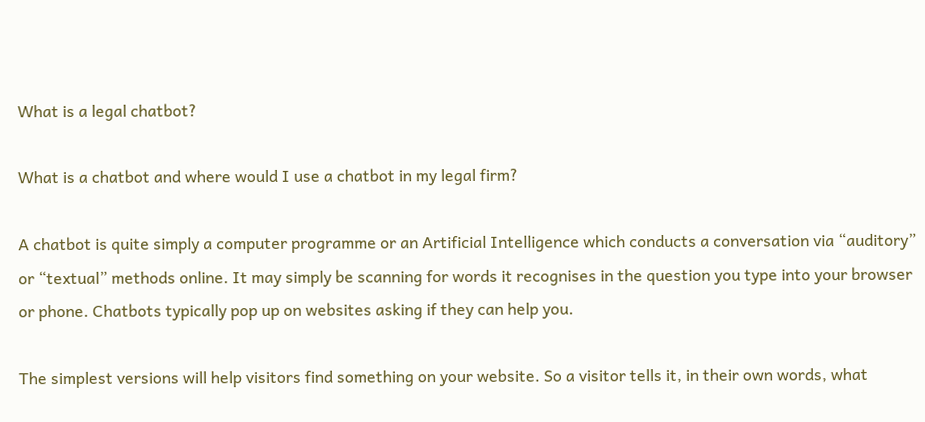What is a legal chatbot?

What is a chatbot and where would I use a chatbot in my legal firm?

A chatbot is quite simply a computer programme or an Artificial Intelligence which conducts a conversation via “auditory” or “textual” methods online. It may simply be scanning for words it recognises in the question you type into your browser or phone. Chatbots typically pop up on websites asking if they can help you.

The simplest versions will help visitors find something on your website. So a visitor tells it, in their own words, what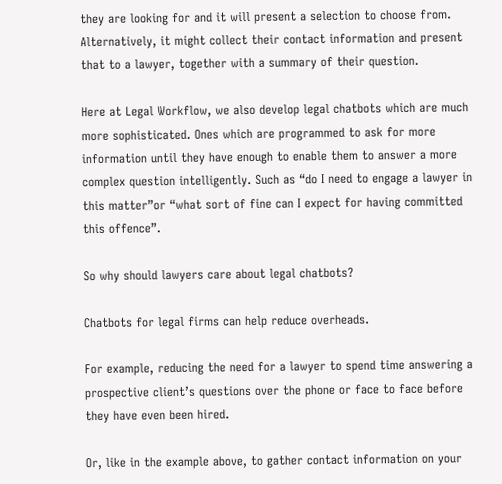they are looking for and it will present a selection to choose from. Alternatively, it might collect their contact information and present that to a lawyer, together with a summary of their question.

Here at Legal Workflow, we also develop legal chatbots which are much more sophisticated. Ones which are programmed to ask for more information until they have enough to enable them to answer a more complex question intelligently. Such as “do I need to engage a lawyer in this matter”or “what sort of fine can I expect for having committed this offence”.

So why should lawyers care about legal chatbots?

Chatbots for legal firms can help reduce overheads.

For example, reducing the need for a lawyer to spend time answering a prospective client’s questions over the phone or face to face before they have even been hired.

Or, like in the example above, to gather contact information on your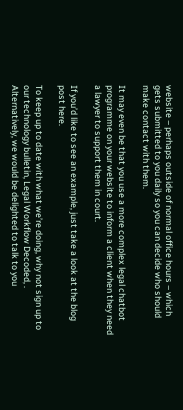website – perhaps outside of normal office hours – which gets submitted to you daily so you can decide who should make contact with them.

It may even be that you use a more complex legal chatbot programme on your website to inform a client when they need a lawyer to support them in court.

If you’d like to see an example, just take a look at the blog post here.

To keep up to date with what we’re doing, why not sign up to our technology bulletin, Legal Workflow Decoded, . Alternatively, we would be delighted to talk to you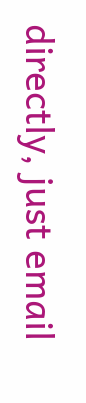directly, just email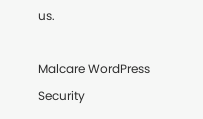us.

Malcare WordPress Security